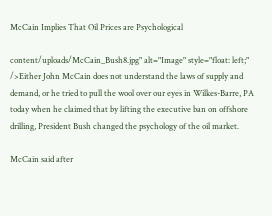McCain Implies That Oil Prices are Psychological

content/uploads/McCain_Bush8.jpg" alt="Image" style="float: left;" />Either John McCain does not understand the laws of supply and demand, or he tried to pull the wool over our eyes in Wilkes-Barre, PA today when he claimed that by lifting the executive ban on offshore drilling, President Bush changed the psychology of the oil market.

McCain said after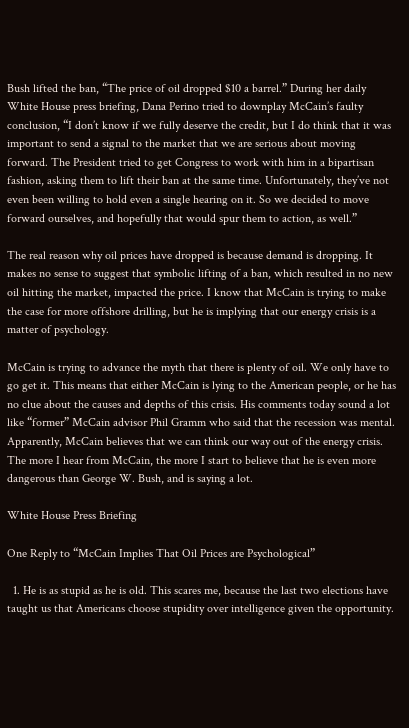Bush lifted the ban, “The price of oil dropped $10 a barrel.” During her daily White House press briefing, Dana Perino tried to downplay McCain’s faulty conclusion, “I don’t know if we fully deserve the credit, but I do think that it was important to send a signal to the market that we are serious about moving forward. The President tried to get Congress to work with him in a bipartisan fashion, asking them to lift their ban at the same time. Unfortunately, they’ve not even been willing to hold even a single hearing on it. So we decided to move forward ourselves, and hopefully that would spur them to action, as well.”

The real reason why oil prices have dropped is because demand is dropping. It makes no sense to suggest that symbolic lifting of a ban, which resulted in no new oil hitting the market, impacted the price. I know that McCain is trying to make the case for more offshore drilling, but he is implying that our energy crisis is a matter of psychology.

McCain is trying to advance the myth that there is plenty of oil. We only have to go get it. This means that either McCain is lying to the American people, or he has no clue about the causes and depths of this crisis. His comments today sound a lot like “former” McCain advisor Phil Gramm who said that the recession was mental. Apparently, McCain believes that we can think our way out of the energy crisis. The more I hear from McCain, the more I start to believe that he is even more dangerous than George W. Bush, and is saying a lot.

White House Press Briefing

One Reply to “McCain Implies That Oil Prices are Psychological”

  1. He is as stupid as he is old. This scares me, because the last two elections have taught us that Americans choose stupidity over intelligence given the opportunity.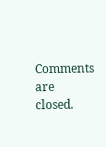Comments are closed.